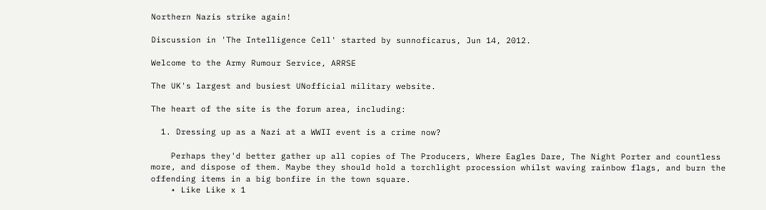Northern Nazis strike again!

Discussion in 'The Intelligence Cell' started by sunnoficarus, Jun 14, 2012.

Welcome to the Army Rumour Service, ARRSE

The UK's largest and busiest UNofficial military website.

The heart of the site is the forum area, including:

  1. Dressing up as a Nazi at a WWII event is a crime now?

    Perhaps they'd better gather up all copies of The Producers, Where Eagles Dare, The Night Porter and countless more, and dispose of them. Maybe they should hold a torchlight procession whilst waving rainbow flags, and burn the offending items in a big bonfire in the town square.
    • Like Like x 1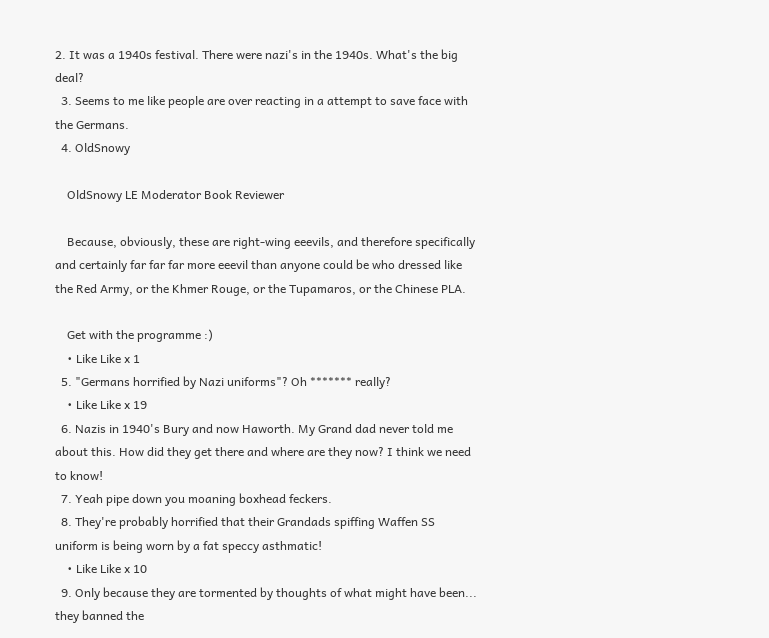2. It was a 1940s festival. There were nazi's in the 1940s. What's the big deal?
  3. Seems to me like people are over reacting in a attempt to save face with the Germans.
  4. OldSnowy

    OldSnowy LE Moderator Book Reviewer

    Because, obviously, these are right-wing eeevils, and therefore specifically and certainly far far far more eeevil than anyone could be who dressed like the Red Army, or the Khmer Rouge, or the Tupamaros, or the Chinese PLA.

    Get with the programme :)
    • Like Like x 1
  5. "Germans horrified by Nazi uniforms"? Oh ******* really?
    • Like Like x 19
  6. Nazis in 1940's Bury and now Haworth. My Grand dad never told me about this. How did they get there and where are they now? I think we need to know!
  7. Yeah pipe down you moaning boxhead feckers.
  8. They're probably horrified that their Grandads spiffing Waffen SS uniform is being worn by a fat speccy asthmatic!
    • Like Like x 10
  9. Only because they are tormented by thoughts of what might have been... they banned the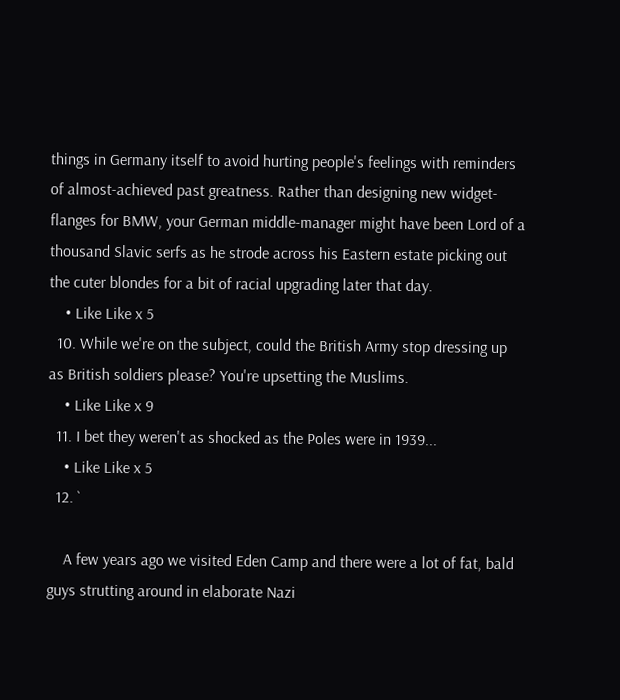things in Germany itself to avoid hurting people's feelings with reminders of almost-achieved past greatness. Rather than designing new widget-flanges for BMW, your German middle-manager might have been Lord of a thousand Slavic serfs as he strode across his Eastern estate picking out the cuter blondes for a bit of racial upgrading later that day.
    • Like Like x 5
  10. While we're on the subject, could the British Army stop dressing up as British soldiers please? You're upsetting the Muslims.
    • Like Like x 9
  11. I bet they weren't as shocked as the Poles were in 1939...
    • Like Like x 5
  12. `

    A few years ago we visited Eden Camp and there were a lot of fat, bald guys strutting around in elaborate Nazi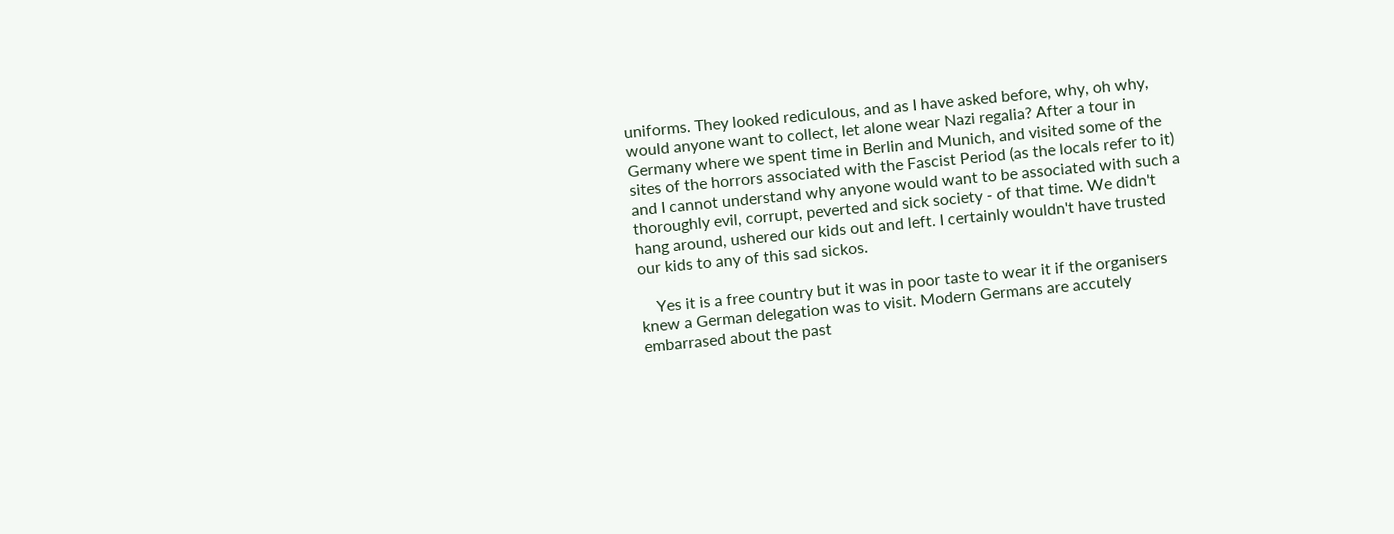uniforms. They looked rediculous, and as I have asked before, why, oh why, would anyone want to collect, let alone wear Nazi regalia? After a tour in Germany where we spent time in Berlin and Munich, and visited some of the sites of the horrors associated with the Fascist Period (as the locals refer to it) and I cannot understand why anyone would want to be associated with such a thoroughly evil, corrupt, peverted and sick society - of that time. We didn't hang around, ushered our kids out and left. I certainly wouldn't have trusted our kids to any of this sad sickos.

    Yes it is a free country but it was in poor taste to wear it if the organisers knew a German delegation was to visit. Modern Germans are accutely embarrased about the past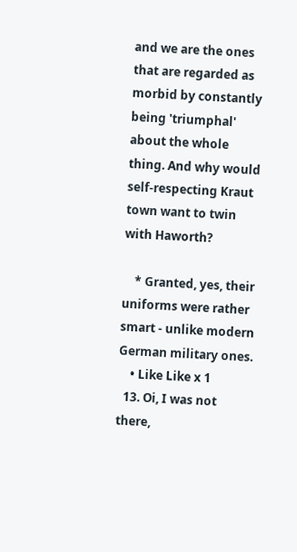and we are the ones that are regarded as morbid by constantly being 'triumphal' about the whole thing. And why would self-respecting Kraut town want to twin with Haworth?

    * Granted, yes, their uniforms were rather smart - unlike modern German military ones.
    • Like Like x 1
  13. Oi, I was not there,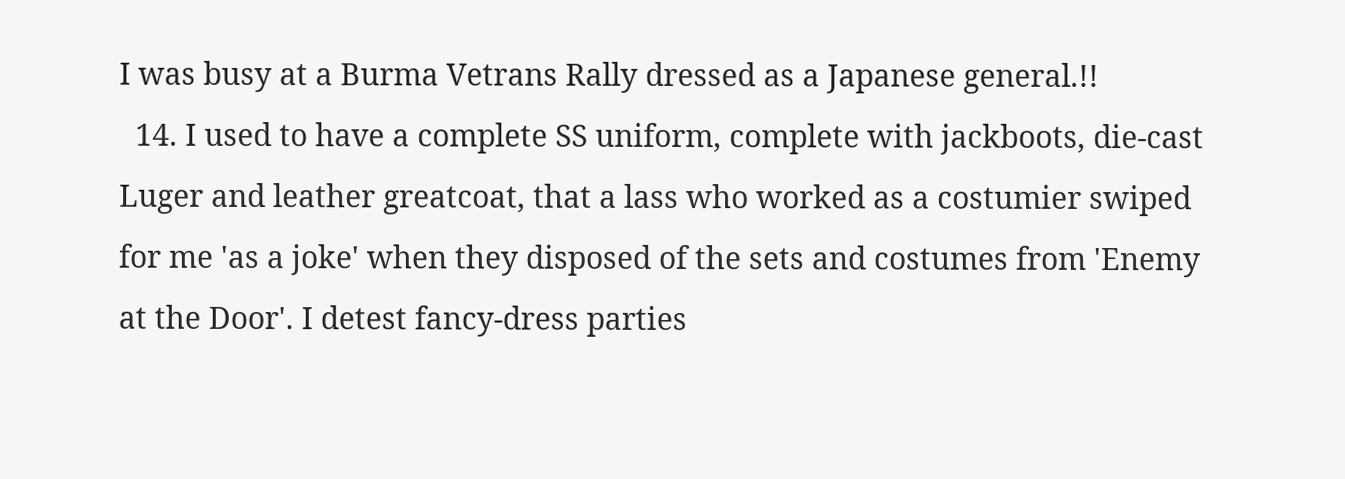I was busy at a Burma Vetrans Rally dressed as a Japanese general.!!
  14. I used to have a complete SS uniform, complete with jackboots, die-cast Luger and leather greatcoat, that a lass who worked as a costumier swiped for me 'as a joke' when they disposed of the sets and costumes from 'Enemy at the Door'. I detest fancy-dress parties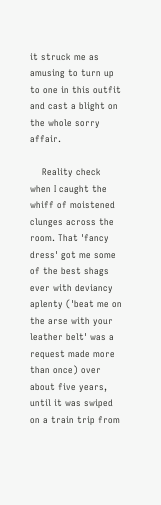it struck me as amusing to turn up to one in this outfit and cast a blight on the whole sorry affair.

    Reality check when I caught the whiff of moistened clunges across the room. That 'fancy dress' got me some of the best shags ever with deviancy aplenty ('beat me on the arse with your leather belt' was a request made more than once) over about five years, until it was swiped on a train trip from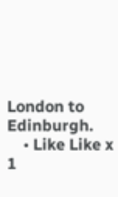London to Edinburgh.
    • Like Like x 1